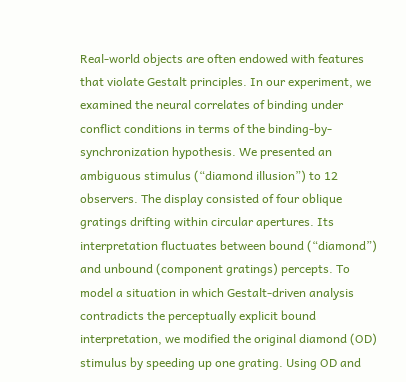Real-world objects are often endowed with features that violate Gestalt principles. In our experiment, we examined the neural correlates of binding under conflict conditions in terms of the binding-by-synchronization hypothesis. We presented an ambiguous stimulus (“diamond illusion”) to 12 observers. The display consisted of four oblique gratings drifting within circular apertures. Its interpretation fluctuates between bound (“diamond”) and unbound (component gratings) percepts. To model a situation in which Gestalt-driven analysis contradicts the perceptually explicit bound interpretation, we modified the original diamond (OD) stimulus by speeding up one grating. Using OD and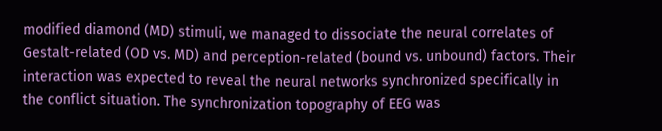modified diamond (MD) stimuli, we managed to dissociate the neural correlates of Gestalt-related (OD vs. MD) and perception-related (bound vs. unbound) factors. Their interaction was expected to reveal the neural networks synchronized specifically in the conflict situation. The synchronization topography of EEG was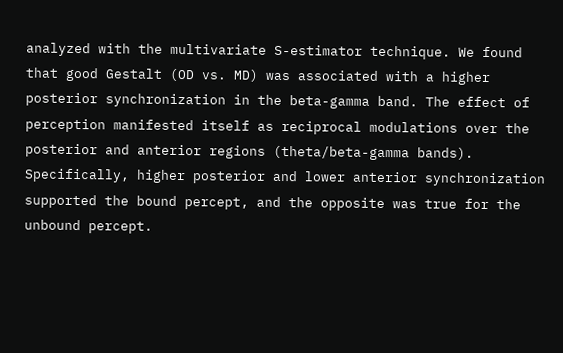analyzed with the multivariate S-estimator technique. We found that good Gestalt (OD vs. MD) was associated with a higher posterior synchronization in the beta-gamma band. The effect of perception manifested itself as reciprocal modulations over the posterior and anterior regions (theta/beta-gamma bands). Specifically, higher posterior and lower anterior synchronization supported the bound percept, and the opposite was true for the unbound percept.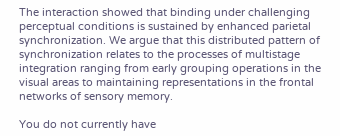The interaction showed that binding under challenging perceptual conditions is sustained by enhanced parietal synchronization. We argue that this distributed pattern of synchronization relates to the processes of multistage integration ranging from early grouping operations in the visual areas to maintaining representations in the frontal networks of sensory memory.

You do not currently have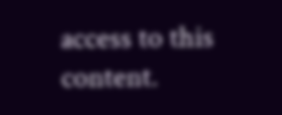access to this content.